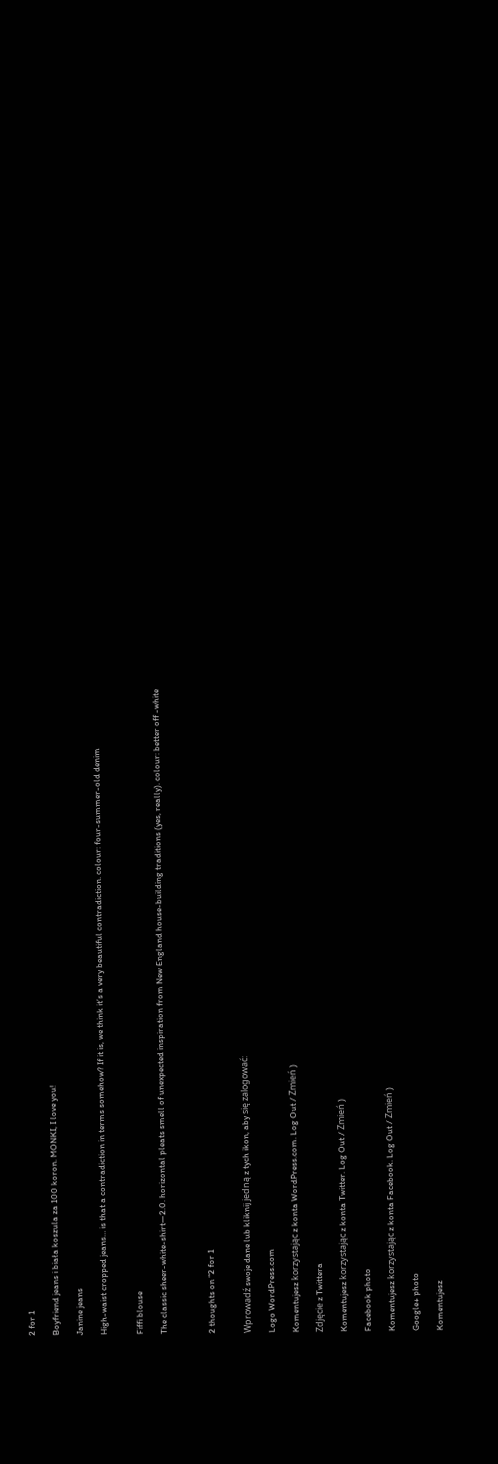2 for 1

Boyfriend jeans i biała koszula za 100 koron. MONKI, I love you!

Janine jeans

High-waist cropped jeans… is that a contradiction in terms somehow? If it is, we think it’s a very beautiful contradiction. colour: four-summer-old denim


Fiffi blouse

The classic sheer-white-shirt—2.0. horizontal pleats smell of unexpected inspiration from New England house-building traditions (yes, really). colour: better off -white



2 thoughts on “2 for 1


Wprowadź swoje dane lub kliknij jedną z tych ikon, aby się zalogować:

Logo WordPress.com

Komentujesz korzystając z konta WordPress.com. Log Out / Zmień )

Zdjęcie z Twittera

Komentujesz korzystając z konta Twitter. Log Out / Zmień )

Facebook photo

Komentujesz korzystając z konta Facebook. Log Out / Zmień )

Google+ photo

Komentujesz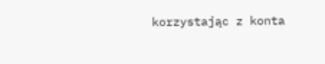korzystając z konta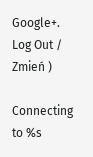Google+. Log Out / Zmień )

Connecting to %s